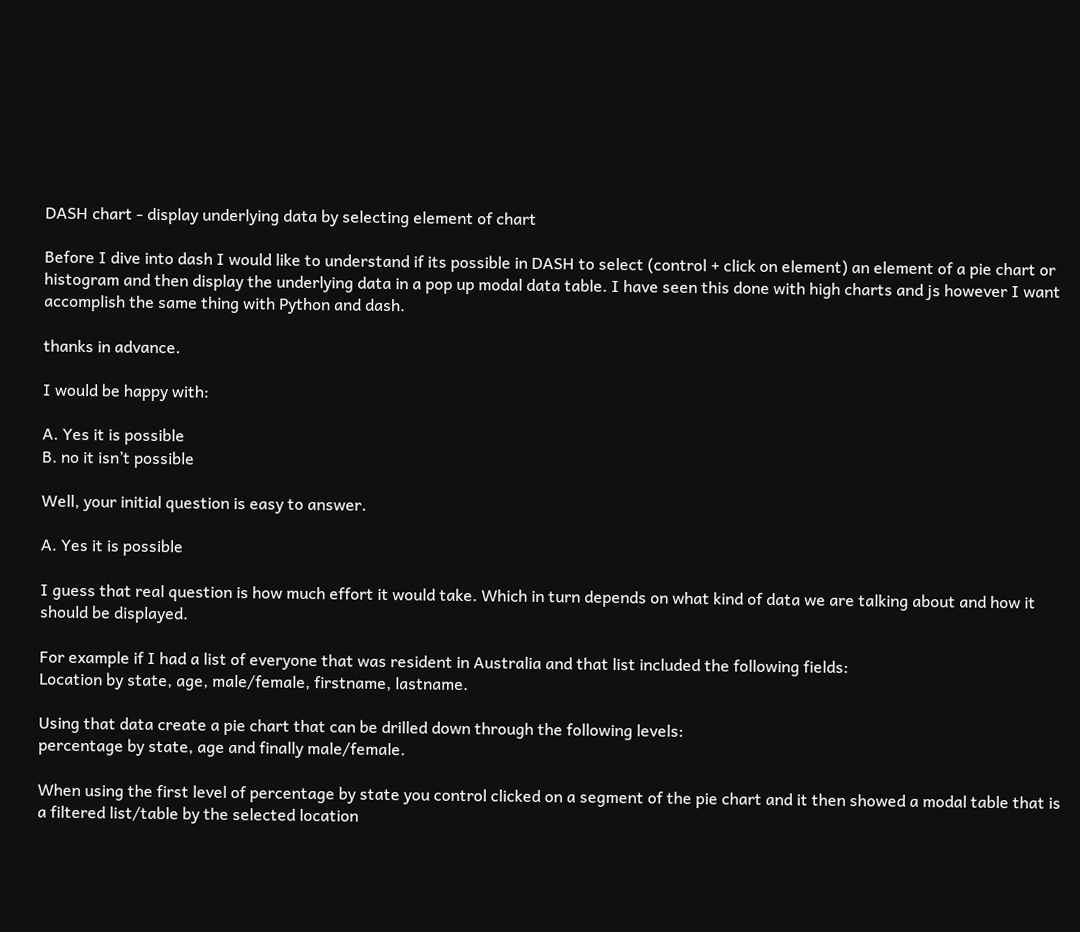DASH chart - display underlying data by selecting element of chart

Before I dive into dash I would like to understand if its possible in DASH to select (control + click on element) an element of a pie chart or histogram and then display the underlying data in a pop up modal data table. I have seen this done with high charts and js however I want accomplish the same thing with Python and dash.

thanks in advance.

I would be happy with:

A. Yes it is possible
B. no it isn’t possible

Well, your initial question is easy to answer.

A. Yes it is possible

I guess that real question is how much effort it would take. Which in turn depends on what kind of data we are talking about and how it should be displayed.

For example if I had a list of everyone that was resident in Australia and that list included the following fields:
Location by state, age, male/female, firstname, lastname.

Using that data create a pie chart that can be drilled down through the following levels:
percentage by state, age and finally male/female.

When using the first level of percentage by state you control clicked on a segment of the pie chart and it then showed a modal table that is a filtered list/table by the selected location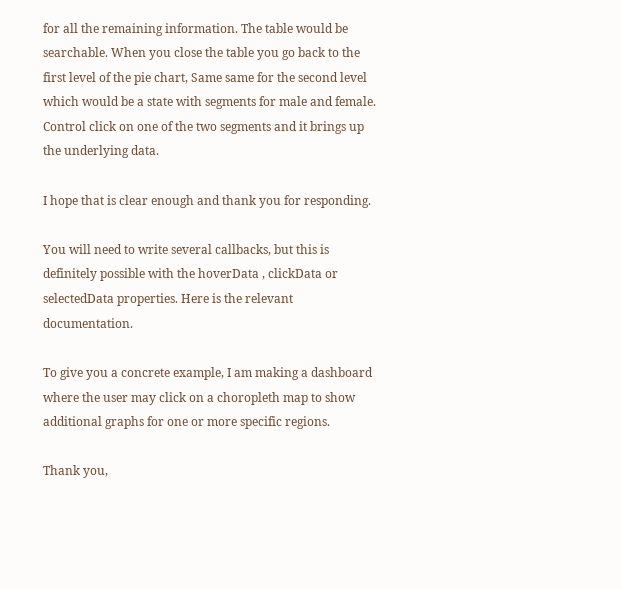for all the remaining information. The table would be searchable. When you close the table you go back to the first level of the pie chart, Same same for the second level which would be a state with segments for male and female. Control click on one of the two segments and it brings up the underlying data.

I hope that is clear enough and thank you for responding.

You will need to write several callbacks, but this is definitely possible with the hoverData , clickData or selectedData properties. Here is the relevant documentation.

To give you a concrete example, I am making a dashboard where the user may click on a choropleth map to show additional graphs for one or more specific regions.

Thank you,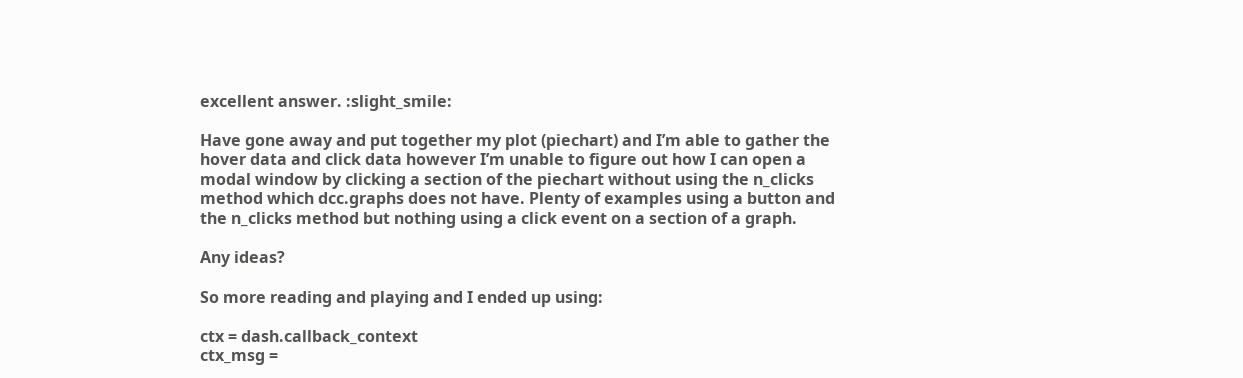excellent answer. :slight_smile:

Have gone away and put together my plot (piechart) and I’m able to gather the hover data and click data however I’m unable to figure out how I can open a modal window by clicking a section of the piechart without using the n_clicks method which dcc.graphs does not have. Plenty of examples using a button and the n_clicks method but nothing using a click event on a section of a graph.

Any ideas?

So more reading and playing and I ended up using:

ctx = dash.callback_context
ctx_msg =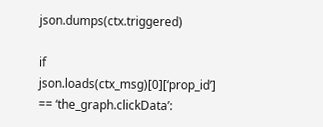json.dumps(ctx.triggered)

if json.loads(ctx_msg)[0][‘prop_id’] == ‘the_graph.clickData’: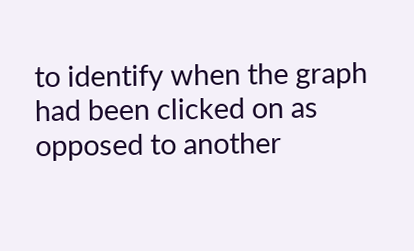to identify when the graph had been clicked on as opposed to another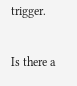trigger.

Is there a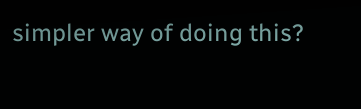simpler way of doing this?